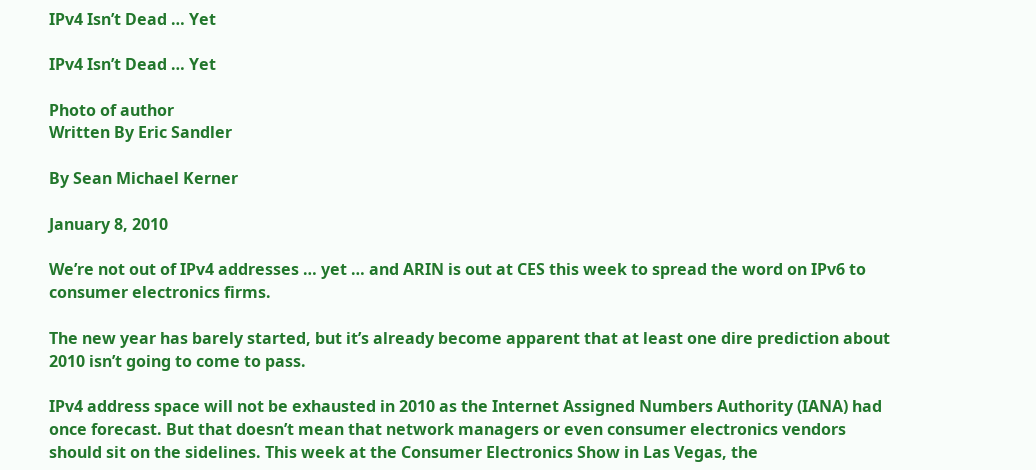IPv4 Isn’t Dead … Yet

IPv4 Isn’t Dead … Yet

Photo of author
Written By Eric Sandler

By Sean Michael Kerner

January 8, 2010

We’re not out of IPv4 addresses … yet … and ARIN is out at CES this week to spread the word on IPv6 to consumer electronics firms.

The new year has barely started, but it’s already become apparent that at least one dire prediction about 2010 isn’t going to come to pass.

IPv4 address space will not be exhausted in 2010 as the Internet Assigned Numbers Authority (IANA) had once forecast. But that doesn’t mean that network managers or even consumer electronics vendors should sit on the sidelines. This week at the Consumer Electronics Show in Las Vegas, the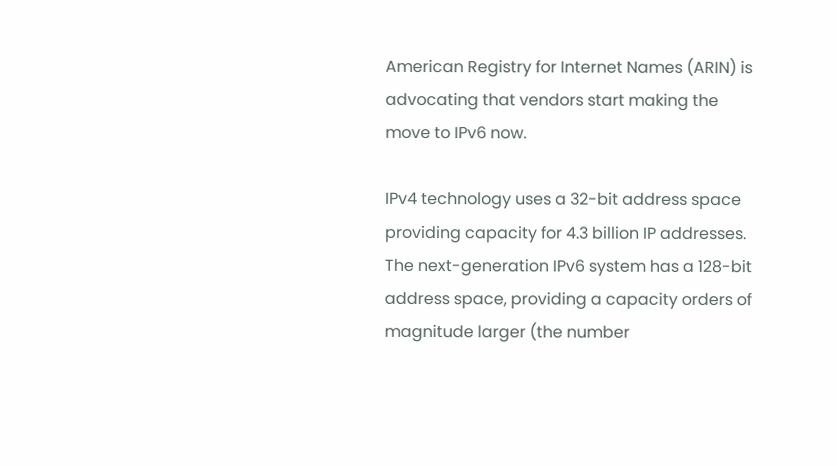American Registry for Internet Names (ARIN) is advocating that vendors start making the move to IPv6 now.

IPv4 technology uses a 32-bit address space providing capacity for 4.3 billion IP addresses. The next-generation IPv6 system has a 128-bit address space, providing a capacity orders of magnitude larger (the number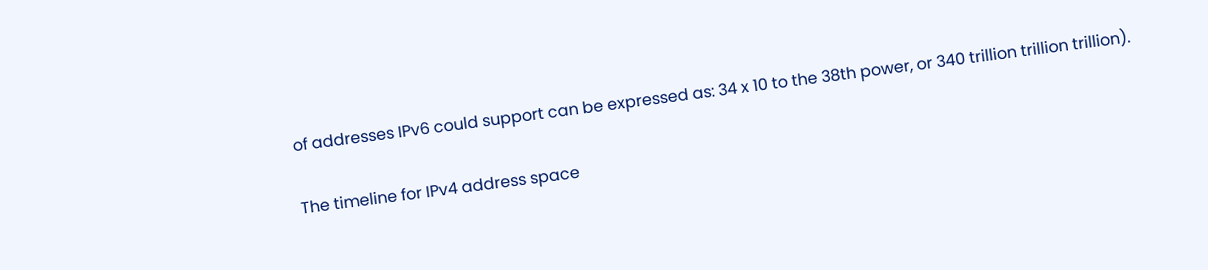of addresses IPv6 could support can be expressed as: 34 x 10 to the 38th power, or 340 trillion trillion trillion).

The timeline for IPv4 address space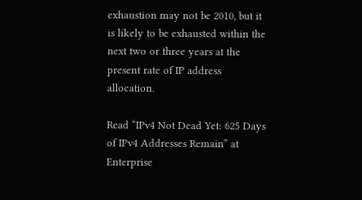exhaustion may not be 2010, but it is likely to be exhausted within the next two or three years at the present rate of IP address allocation.

Read “IPv4 Not Dead Yet: 625 Days of IPv4 Addresses Remain” at Enterprise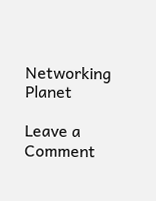Networking Planet

Leave a Comment